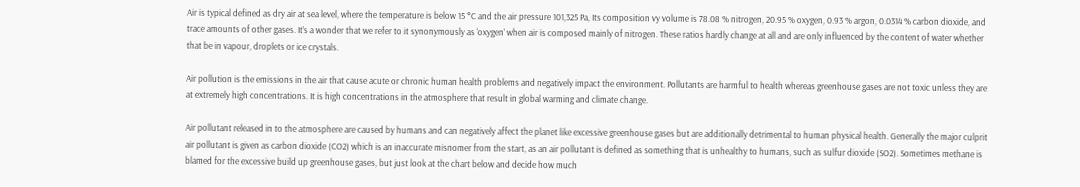Air is typical defined as dry air at sea level, where the temperature is below 15 °C and the air pressure 101,325 Pa, Its composition vy volume is 78.08 % nitrogen, 20.95 % oxygen, 0.93 % argon, 0.0314 % carbon dioxide, and trace amounts of other gases. It’s a wonder that we refer to it synonymously as ‘oxygen’ when air is composed mainly of nitrogen. These ratios hardly change at all and are only influenced by the content of water whether that be in vapour, droplets or ice crystals.

Air pollution is the emissions in the air that cause acute or chronic human health problems and negatively impact the environment. Pollutants are harmful to health whereas greenhouse gases are not toxic unless they are at extremely high concentrations. It is high concentrations in the atmosphere that result in global warming and climate change.

Air pollutant released in to the atmosphere are caused by humans and can negatively affect the planet like excessive greenhouse gases but are additionally detrimental to human physical health. Generally the major culprit air pollutant is given as carbon dioxide (CO2) which is an inaccurate misnomer from the start, as an air pollutant is defined as something that is unhealthy to humans, such as sulfur dioxide (SO2). Sometimes methane is blamed for the excessive build up greenhouse gases, but just look at the chart below and decide how much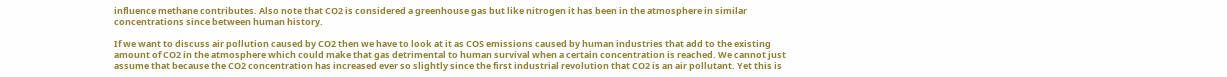influence methane contributes. Also note that CO2 is considered a greenhouse gas but like nitrogen it has been in the atmosphere in similar concentrations since between human history.

If we want to discuss air pollution caused by CO2 then we have to look at it as COS emissions caused by human industries that add to the existing amount of CO2 in the atmosphere which could make that gas detrimental to human survival when a certain concentration is reached. We cannot just assume that because the CO2 concentration has increased ever so slightly since the first industrial revolution that CO2 is an air pollutant. Yet this is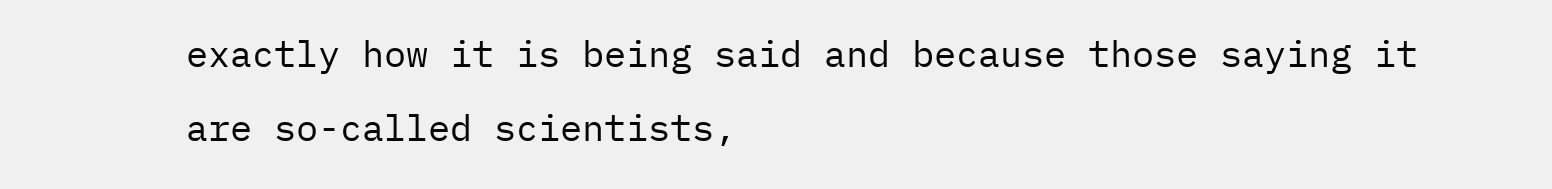exactly how it is being said and because those saying it are so-called scientists,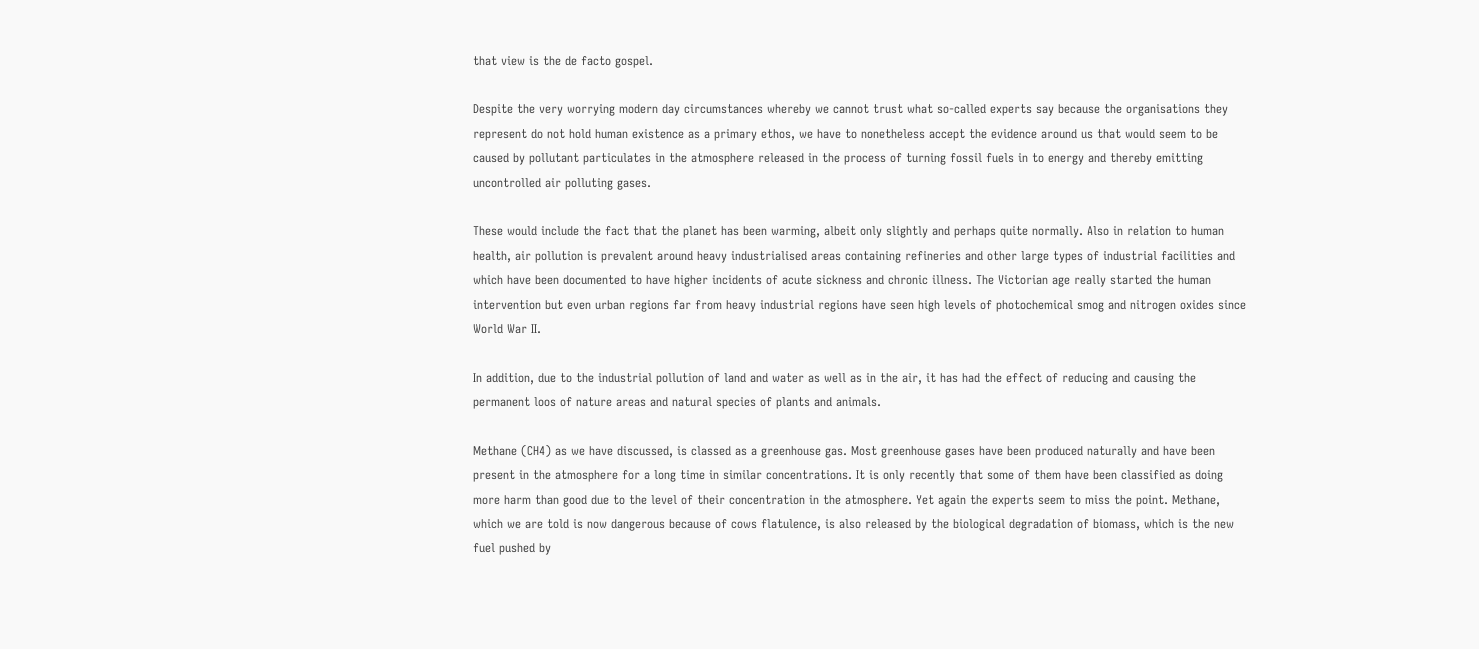that view is the de facto gospel.

Despite the very worrying modern day circumstances whereby we cannot trust what so-called experts say because the organisations they represent do not hold human existence as a primary ethos, we have to nonetheless accept the evidence around us that would seem to be caused by pollutant particulates in the atmosphere released in the process of turning fossil fuels in to energy and thereby emitting uncontrolled air polluting gases.

These would include the fact that the planet has been warming, albeit only slightly and perhaps quite normally. Also in relation to human health, air pollution is prevalent around heavy industrialised areas containing refineries and other large types of industrial facilities and which have been documented to have higher incidents of acute sickness and chronic illness. The Victorian age really started the human intervention but even urban regions far from heavy industrial regions have seen high levels of photochemical smog and nitrogen oxides since World War II.

In addition, due to the industrial pollution of land and water as well as in the air, it has had the effect of reducing and causing the permanent loos of nature areas and natural species of plants and animals.

Methane (CH4) as we have discussed, is classed as a greenhouse gas. Most greenhouse gases have been produced naturally and have been present in the atmosphere for a long time in similar concentrations. It is only recently that some of them have been classified as doing more harm than good due to the level of their concentration in the atmosphere. Yet again the experts seem to miss the point. Methane, which we are told is now dangerous because of cows flatulence, is also released by the biological degradation of biomass, which is the new fuel pushed by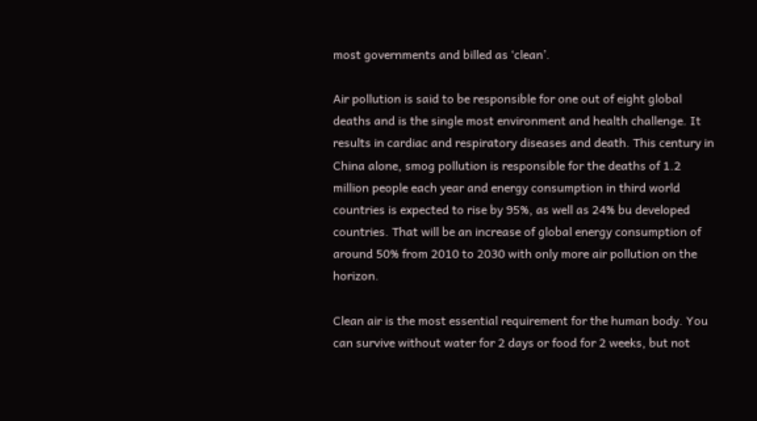most governments and billed as ‘clean’.

Air pollution is said to be responsible for one out of eight global deaths and is the single most environment and health challenge. It results in cardiac and respiratory diseases and death. This century in China alone, smog pollution is responsible for the deaths of 1.2 million people each year and energy consumption in third world countries is expected to rise by 95%, as well as 24% bu developed countries. That will be an increase of global energy consumption of around 50% from 2010 to 2030 with only more air pollution on the horizon.

Clean air is the most essential requirement for the human body. You can survive without water for 2 days or food for 2 weeks, but not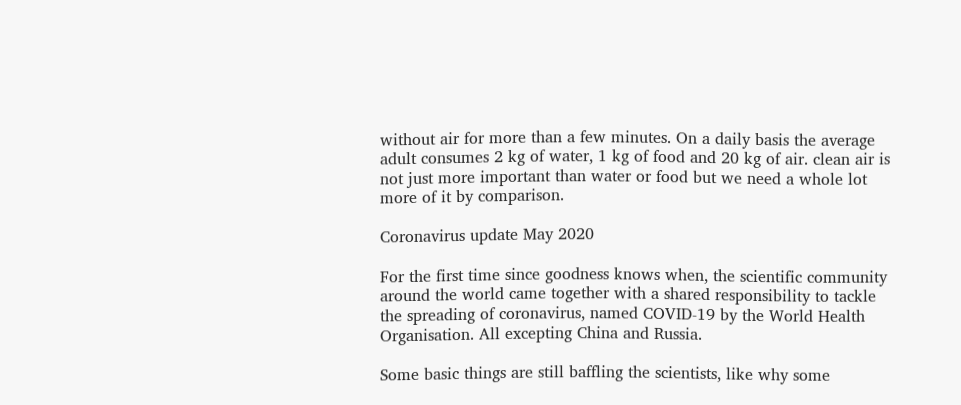without air for more than a few minutes. On a daily basis the average adult consumes 2 kg of water, 1 kg of food and 20 kg of air. clean air is not just more important than water or food but we need a whole lot more of it by comparison.

Coronavirus update May 2020

For the first time since goodness knows when, the scientific community around the world came together with a shared responsibility to tackle the spreading of coronavirus, named COVID-19 by the World Health Organisation. All excepting China and Russia.

Some basic things are still baffling the scientists, like why some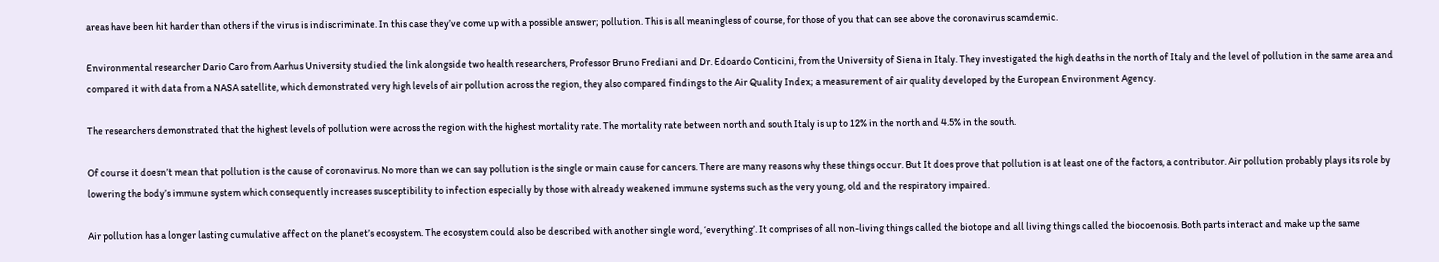areas have been hit harder than others if the virus is indiscriminate. In this case they’ve come up with a possible answer; pollution. This is all meaningless of course, for those of you that can see above the coronavirus scamdemic.

Environmental researcher Dario Caro from Aarhus University studied the link alongside two health researchers, Professor Bruno Frediani and Dr. Edoardo Conticini, from the University of Siena in Italy. They investigated the high deaths in the north of Italy and the level of pollution in the same area and compared it with data from a NASA satellite, which demonstrated very high levels of air pollution across the region, they also compared findings to the Air Quality Index; a measurement of air quality developed by the European Environment Agency.

The researchers demonstrated that the highest levels of pollution were across the region with the highest mortality rate. The mortality rate between north and south Italy is up to 12% in the north and 4.5% in the south.

Of course it doesn’t mean that pollution is the cause of coronavirus. No more than we can say pollution is the single or main cause for cancers. There are many reasons why these things occur. But It does prove that pollution is at least one of the factors, a contributor. Air pollution probably plays its role by lowering the body’s immune system which consequently increases susceptibility to infection especially by those with already weakened immune systems such as the very young, old and the respiratory impaired.

Air pollution has a longer lasting cumulative affect on the planet’s ecosystem. The ecosystem could also be described with another single word, ‘everything’. It comprises of all non-living things called the biotope and all living things called the biocoenosis. Both parts interact and make up the same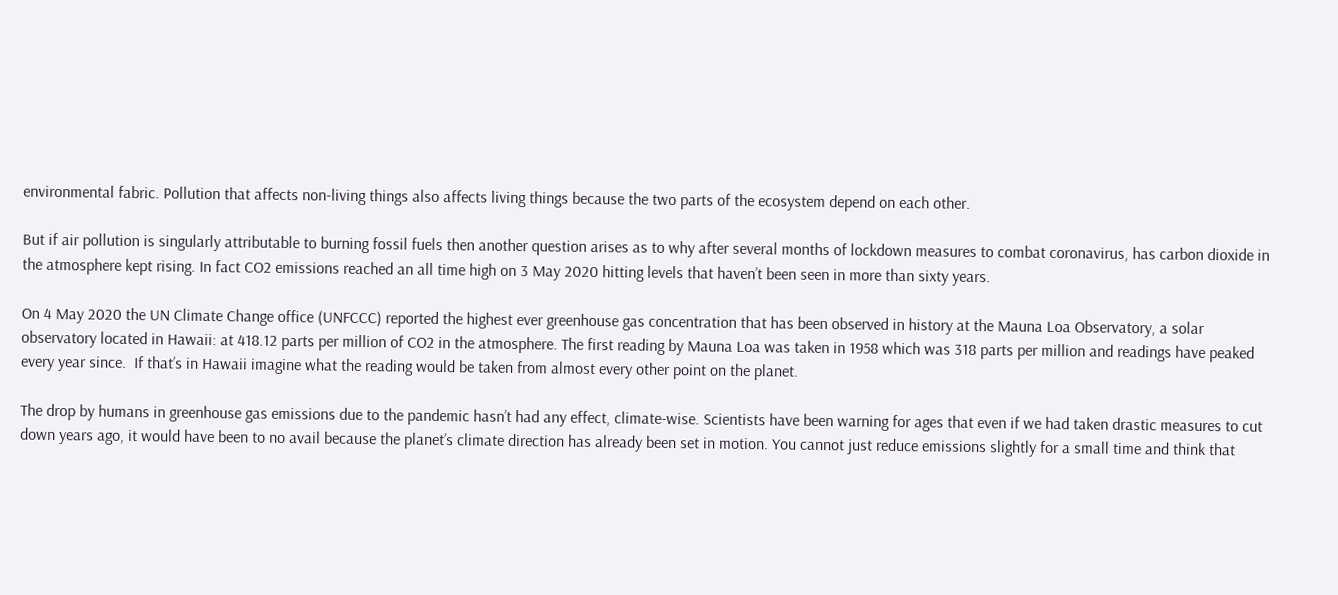environmental fabric. Pollution that affects non-living things also affects living things because the two parts of the ecosystem depend on each other.

But if air pollution is singularly attributable to burning fossil fuels then another question arises as to why after several months of lockdown measures to combat coronavirus, has carbon dioxide in the atmosphere kept rising. In fact CO2 emissions reached an all time high on 3 May 2020 hitting levels that haven’t been seen in more than sixty years.

On 4 May 2020 the UN Climate Change office (UNFCCC) reported the highest ever greenhouse gas concentration that has been observed in history at the Mauna Loa Observatory, a solar observatory located in Hawaii: at 418.12 parts per million of CO2 in the atmosphere. The first reading by Mauna Loa was taken in 1958 which was 318 parts per million and readings have peaked every year since.  If that’s in Hawaii imagine what the reading would be taken from almost every other point on the planet.

The drop by humans in greenhouse gas emissions due to the pandemic hasn’t had any effect, climate-wise. Scientists have been warning for ages that even if we had taken drastic measures to cut down years ago, it would have been to no avail because the planet’s climate direction has already been set in motion. You cannot just reduce emissions slightly for a small time and think that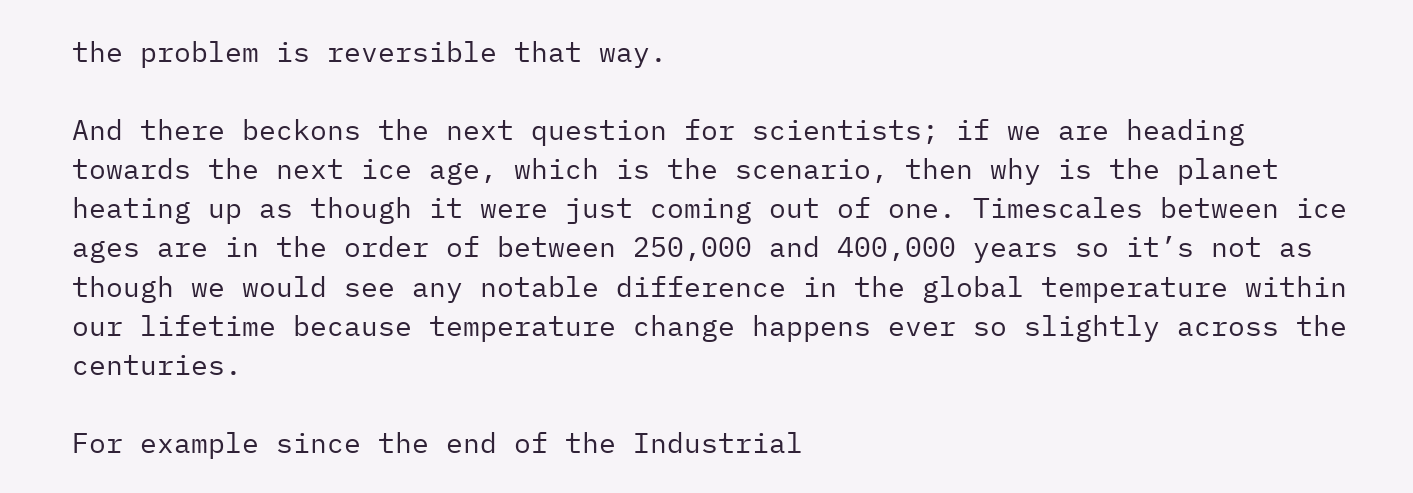the problem is reversible that way.

And there beckons the next question for scientists; if we are heading towards the next ice age, which is the scenario, then why is the planet heating up as though it were just coming out of one. Timescales between ice ages are in the order of between 250,000 and 400,000 years so it’s not as though we would see any notable difference in the global temperature within our lifetime because temperature change happens ever so slightly across the centuries.

For example since the end of the Industrial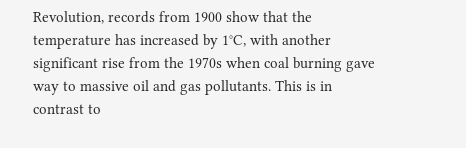Revolution, records from 1900 show that the temperature has increased by 1°C, with another significant rise from the 1970s when coal burning gave way to massive oil and gas pollutants. This is in contrast to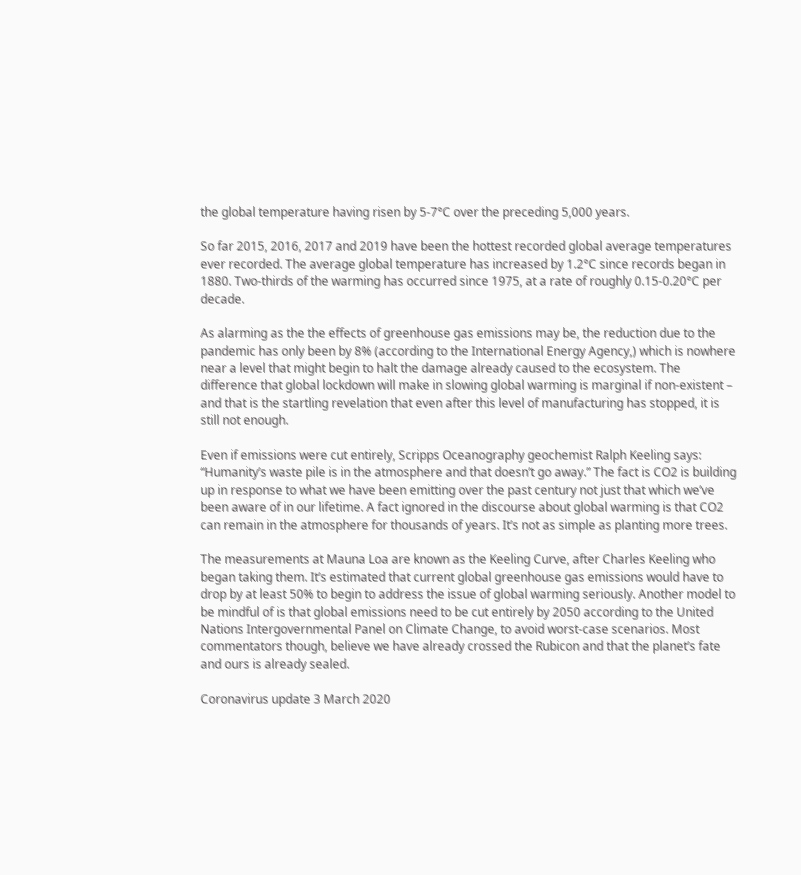the global temperature having risen by 5-7°C over the preceding 5,000 years.

So far 2015, 2016, 2017 and 2019 have been the hottest recorded global average temperatures ever recorded. The average global temperature has increased by 1.2°C since records began in 1880. Two-thirds of the warming has occurred since 1975, at a rate of roughly 0.15-0.20°C per decade.

As alarming as the the effects of greenhouse gas emissions may be, the reduction due to the pandemic has only been by 8% (according to the International Energy Agency,) which is nowhere near a level that might begin to halt the damage already caused to the ecosystem. The difference that global lockdown will make in slowing global warming is marginal if non-existent – and that is the startling revelation that even after this level of manufacturing has stopped, it is still not enough.

Even if emissions were cut entirely, Scripps Oceanography geochemist Ralph Keeling says: “Humanity’s waste pile is in the atmosphere and that doesn’t go away.” The fact is CO2 is building up in response to what we have been emitting over the past century not just that which we’ve been aware of in our lifetime. A fact ignored in the discourse about global warming is that CO2 can remain in the atmosphere for thousands of years. It’s not as simple as planting more trees.

The measurements at Mauna Loa are known as the Keeling Curve, after Charles Keeling who began taking them. It’s estimated that current global greenhouse gas emissions would have to drop by at least 50% to begin to address the issue of global warming seriously. Another model to be mindful of is that global emissions need to be cut entirely by 2050 according to the United Nations Intergovernmental Panel on Climate Change, to avoid worst-case scenarios. Most commentators though, believe we have already crossed the Rubicon and that the planet’s fate and ours is already sealed.

Coronavirus update 3 March 2020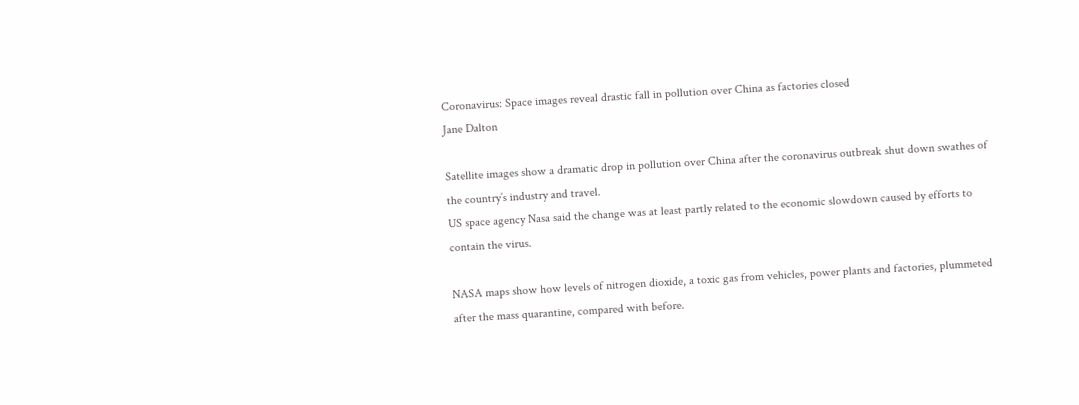Coronavirus: Space images reveal drastic fall in pollution over China as factories closed
Jane Dalton

Satellite images show a dramatic drop in pollution over China after the coronavirus outbreak shut down swathes of the country’s industry and travel.
US space agency Nasa said the change was at least partly related to the economic slowdown caused by efforts to contain the virus.

NASA maps show how levels of nitrogen dioxide, a toxic gas from vehicles, power plants and factories, plummeted after the mass quarantine, compared with before.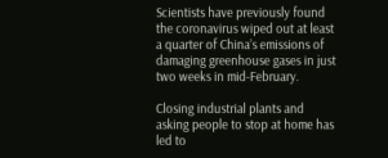Scientists have previously found the coronavirus wiped out at least a quarter of China’s emissions of damaging greenhouse gases in just two weeks in mid-February.

Closing industrial plants and asking people to stop at home has led to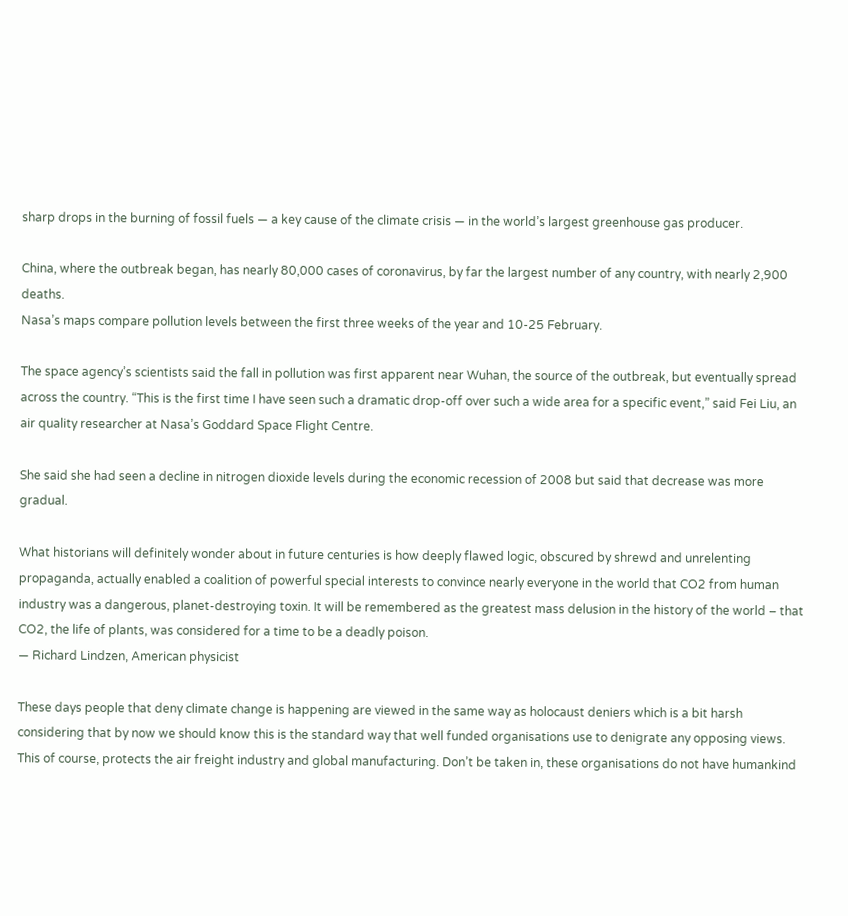sharp drops in the burning of fossil fuels — a key cause of the climate crisis — in the world’s largest greenhouse gas producer.

China, where the outbreak began, has nearly 80,000 cases of coronavirus, by far the largest number of any country, with nearly 2,900 deaths.
Nasa’s maps compare pollution levels between the first three weeks of the year and 10-25 February.

The space agency’s scientists said the fall in pollution was first apparent near Wuhan, the source of the outbreak, but eventually spread across the country. “This is the first time I have seen such a dramatic drop-off over such a wide area for a specific event,” said Fei Liu, an air quality researcher at Nasa’s Goddard Space Flight Centre.

She said she had seen a decline in nitrogen dioxide levels during the economic recession of 2008 but said that decrease was more gradual.

What historians will definitely wonder about in future centuries is how deeply flawed logic, obscured by shrewd and unrelenting propaganda, actually enabled a coalition of powerful special interests to convince nearly everyone in the world that CO2 from human industry was a dangerous, planet-destroying toxin. It will be remembered as the greatest mass delusion in the history of the world – that CO2, the life of plants, was considered for a time to be a deadly poison.
— Richard Lindzen, American physicist

These days people that deny climate change is happening are viewed in the same way as holocaust deniers which is a bit harsh considering that by now we should know this is the standard way that well funded organisations use to denigrate any opposing views. This of course, protects the air freight industry and global manufacturing. Don’t be taken in, these organisations do not have humankind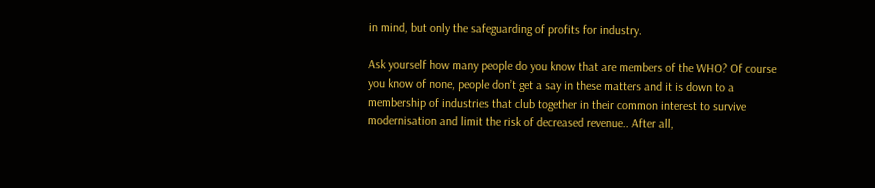in mind, but only the safeguarding of profits for industry.

Ask yourself how many people do you know that are members of the WHO? Of course you know of none, people don’t get a say in these matters and it is down to a membership of industries that club together in their common interest to survive modernisation and limit the risk of decreased revenue.. After all,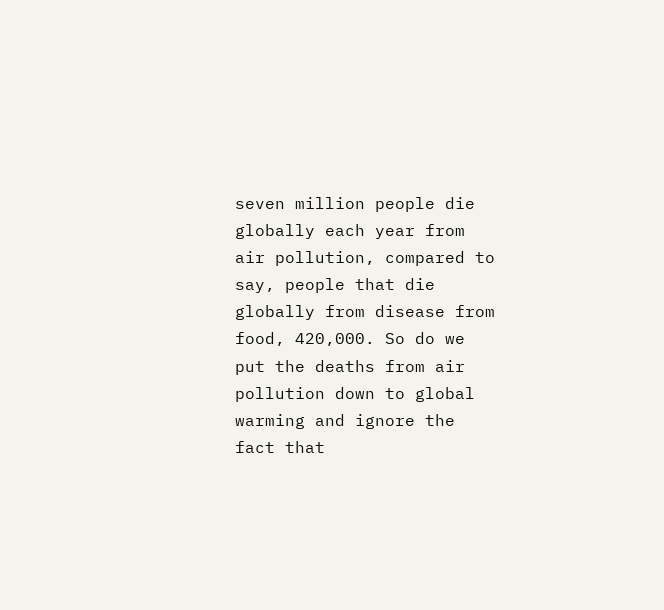seven million people die globally each year from air pollution, compared to say, people that die globally from disease from food, 420,000. So do we put the deaths from air pollution down to global warming and ignore the fact that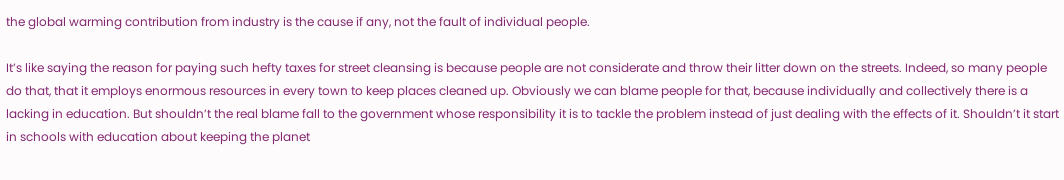the global warming contribution from industry is the cause if any, not the fault of individual people.

It’s like saying the reason for paying such hefty taxes for street cleansing is because people are not considerate and throw their litter down on the streets. Indeed, so many people do that, that it employs enormous resources in every town to keep places cleaned up. Obviously we can blame people for that, because individually and collectively there is a lacking in education. But shouldn’t the real blame fall to the government whose responsibility it is to tackle the problem instead of just dealing with the effects of it. Shouldn’t it start in schools with education about keeping the planet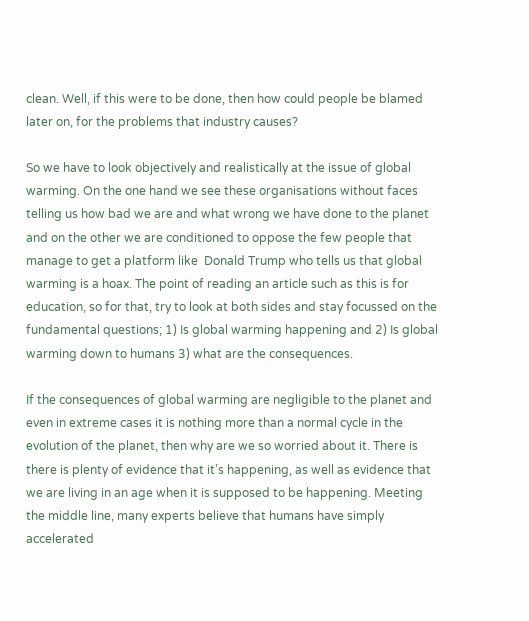clean. Well, if this were to be done, then how could people be blamed later on, for the problems that industry causes?

So we have to look objectively and realistically at the issue of global warming. On the one hand we see these organisations without faces telling us how bad we are and what wrong we have done to the planet and on the other we are conditioned to oppose the few people that manage to get a platform like  Donald Trump who tells us that global warming is a hoax. The point of reading an article such as this is for education, so for that, try to look at both sides and stay focussed on the fundamental questions; 1) Is global warming happening and 2) Is global warming down to humans 3) what are the consequences.

If the consequences of global warming are negligible to the planet and even in extreme cases it is nothing more than a normal cycle in the evolution of the planet, then why are we so worried about it. There is there is plenty of evidence that it’s happening, as well as evidence that we are living in an age when it is supposed to be happening. Meeting the middle line, many experts believe that humans have simply accelerated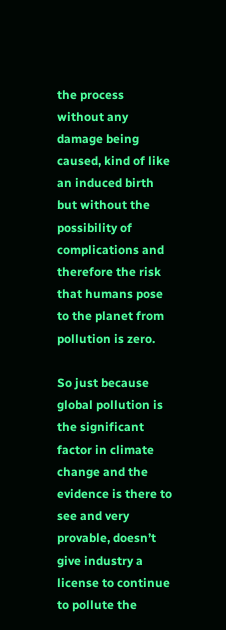the process without any damage being caused, kind of like an induced birth but without the possibility of complications and therefore the risk that humans pose to the planet from pollution is zero.

So just because global pollution is the significant factor in climate change and the evidence is there to see and very provable, doesn’t give industry a license to continue to pollute the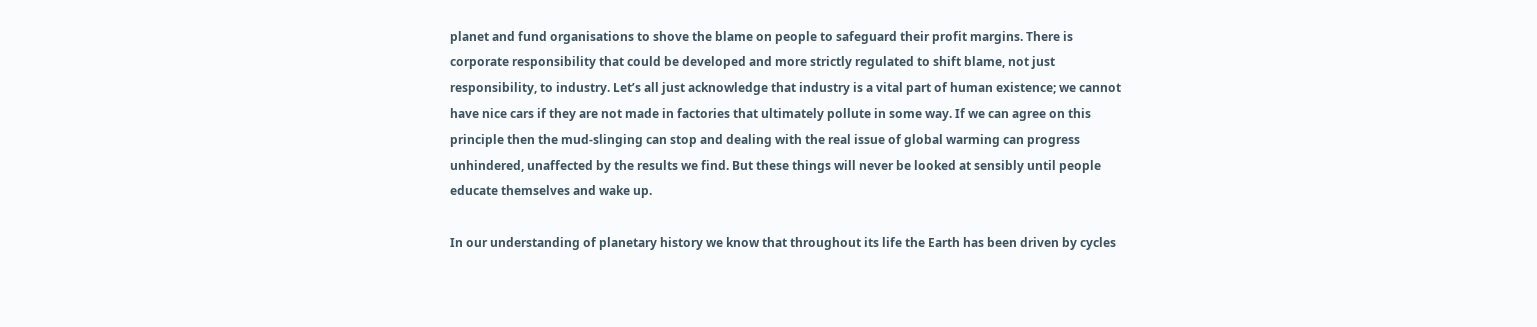planet and fund organisations to shove the blame on people to safeguard their profit margins. There is corporate responsibility that could be developed and more strictly regulated to shift blame, not just responsibility, to industry. Let’s all just acknowledge that industry is a vital part of human existence; we cannot have nice cars if they are not made in factories that ultimately pollute in some way. If we can agree on this principle then the mud-slinging can stop and dealing with the real issue of global warming can progress unhindered, unaffected by the results we find. But these things will never be looked at sensibly until people educate themselves and wake up.

In our understanding of planetary history we know that throughout its life the Earth has been driven by cycles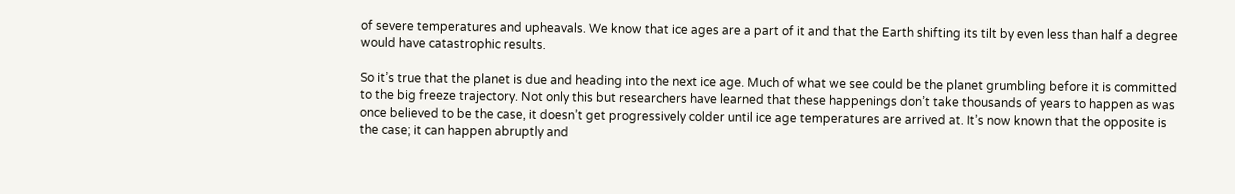of severe temperatures and upheavals. We know that ice ages are a part of it and that the Earth shifting its tilt by even less than half a degree would have catastrophic results.

So it’s true that the planet is due and heading into the next ice age. Much of what we see could be the planet grumbling before it is committed to the big freeze trajectory. Not only this but researchers have learned that these happenings don’t take thousands of years to happen as was once believed to be the case, it doesn’t get progressively colder until ice age temperatures are arrived at. It’s now known that the opposite is the case; it can happen abruptly and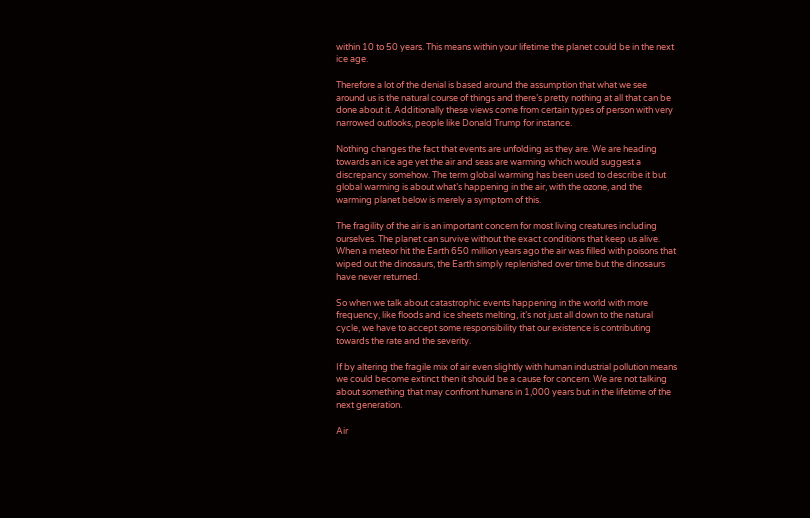within 10 to 50 years. This means within your lifetime the planet could be in the next ice age.

Therefore a lot of the denial is based around the assumption that what we see around us is the natural course of things and there’s pretty nothing at all that can be done about it. Additionally these views come from certain types of person with very narrowed outlooks, people like Donald Trump for instance.

Nothing changes the fact that events are unfolding as they are. We are heading towards an ice age yet the air and seas are warming which would suggest a discrepancy somehow. The term global warming has been used to describe it but global warming is about what’s happening in the air, with the ozone, and the warming planet below is merely a symptom of this.

The fragility of the air is an important concern for most living creatures including ourselves. The planet can survive without the exact conditions that keep us alive. When a meteor hit the Earth 650 million years ago the air was filled with poisons that wiped out the dinosaurs, the Earth simply replenished over time but the dinosaurs have never returned.

So when we talk about catastrophic events happening in the world with more frequency, like floods and ice sheets melting, it’s not just all down to the natural cycle, we have to accept some responsibility that our existence is contributing towards the rate and the severity.

If by altering the fragile mix of air even slightly with human industrial pollution means we could become extinct then it should be a cause for concern. We are not talking about something that may confront humans in 1,000 years but in the lifetime of the next generation.

Air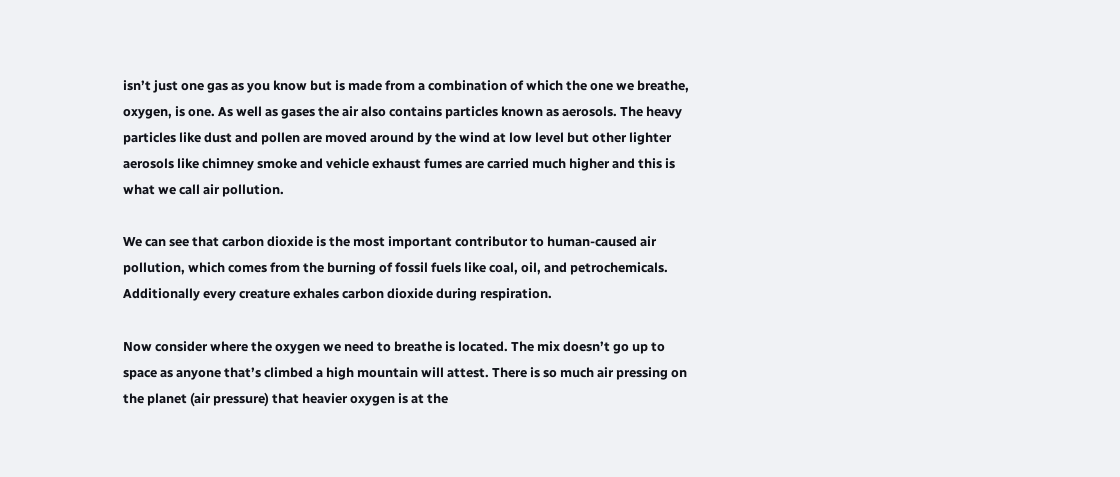isn’t just one gas as you know but is made from a combination of which the one we breathe, oxygen, is one. As well as gases the air also contains particles known as aerosols. The heavy particles like dust and pollen are moved around by the wind at low level but other lighter aerosols like chimney smoke and vehicle exhaust fumes are carried much higher and this is what we call air pollution.

We can see that carbon dioxide is the most important contributor to human-caused air pollution, which comes from the burning of fossil fuels like coal, oil, and petrochemicals. Additionally every creature exhales carbon dioxide during respiration.

Now consider where the oxygen we need to breathe is located. The mix doesn’t go up to space as anyone that’s climbed a high mountain will attest. There is so much air pressing on the planet (air pressure) that heavier oxygen is at the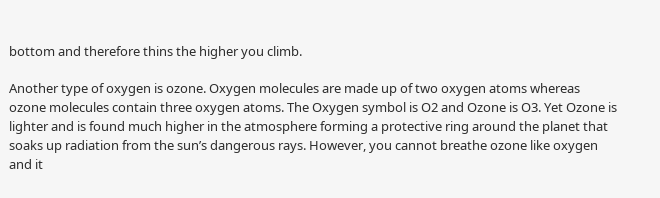bottom and therefore thins the higher you climb.

Another type of oxygen is ozone. Oxygen molecules are made up of two oxygen atoms whereas ozone molecules contain three oxygen atoms. The Oxygen symbol is O2 and Ozone is O3. Yet Ozone is lighter and is found much higher in the atmosphere forming a protective ring around the planet that soaks up radiation from the sun’s dangerous rays. However, you cannot breathe ozone like oxygen and it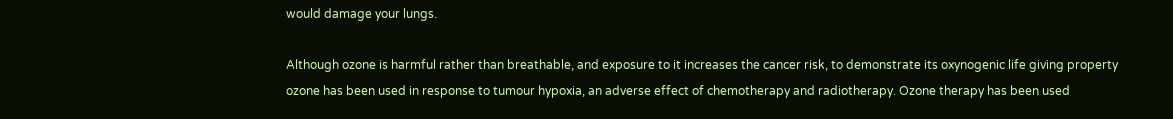would damage your lungs.

Although ozone is harmful rather than breathable, and exposure to it increases the cancer risk, to demonstrate its oxynogenic life giving property ozone has been used in response to tumour hypoxia, an adverse effect of chemotherapy and radiotherapy. Ozone therapy has been used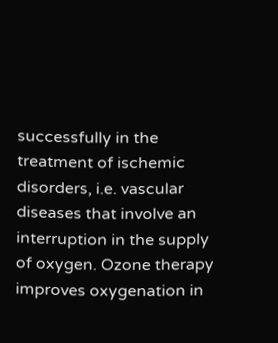successfully in the treatment of ischemic disorders, i.e. vascular diseases that involve an interruption in the supply of oxygen. Ozone therapy improves oxygenation in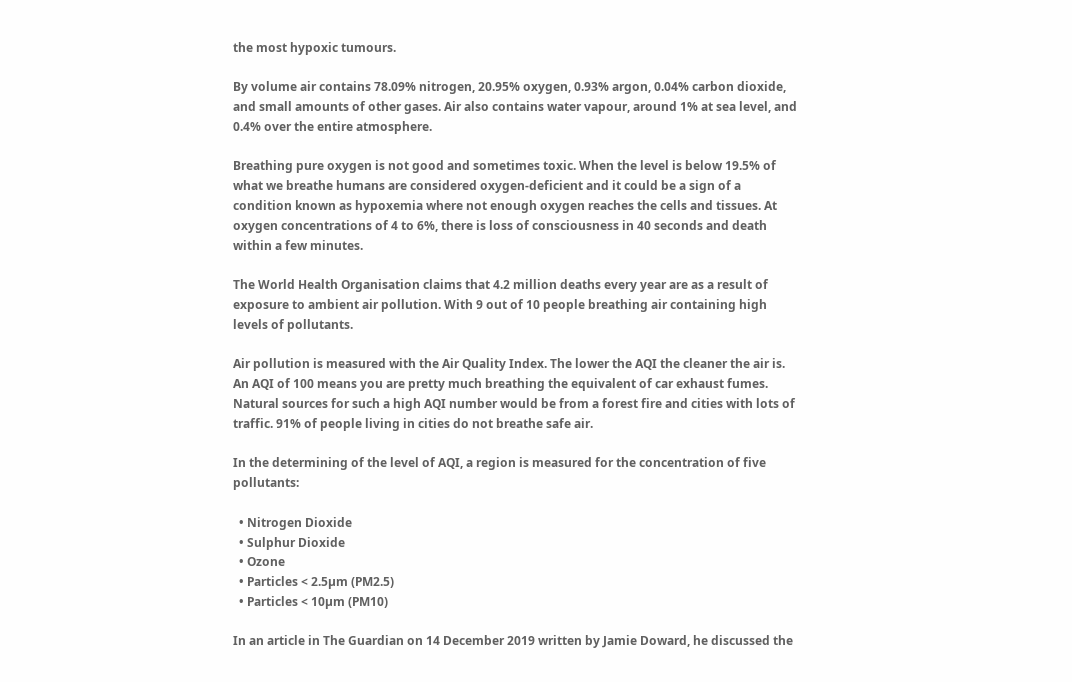the most hypoxic tumours.

By volume air contains 78.09% nitrogen, 20.95% oxygen, 0.93% argon, 0.04% carbon dioxide, and small amounts of other gases. Air also contains water vapour, around 1% at sea level, and 0.4% over the entire atmosphere.

Breathing pure oxygen is not good and sometimes toxic. When the level is below 19.5% of what we breathe humans are considered oxygen-deficient and it could be a sign of a condition known as hypoxemia where not enough oxygen reaches the cells and tissues. At oxygen concentrations of 4 to 6%, there is loss of consciousness in 40 seconds and death within a few minutes.

The World Health Organisation claims that 4.2 million deaths every year are as a result of exposure to ambient air pollution. With 9 out of 10 people breathing air containing high levels of pollutants.

Air pollution is measured with the Air Quality Index. The lower the AQI the cleaner the air is. An AQI of 100 means you are pretty much breathing the equivalent of car exhaust fumes. Natural sources for such a high AQI number would be from a forest fire and cities with lots of traffic. 91% of people living in cities do not breathe safe air.

In the determining of the level of AQI, a region is measured for the concentration of five pollutants:

  • Nitrogen Dioxide
  • Sulphur Dioxide
  • Ozone
  • Particles < 2.5µm (PM2.5)
  • Particles < 10µm (PM10)

In an article in The Guardian on 14 December 2019 written by Jamie Doward, he discussed the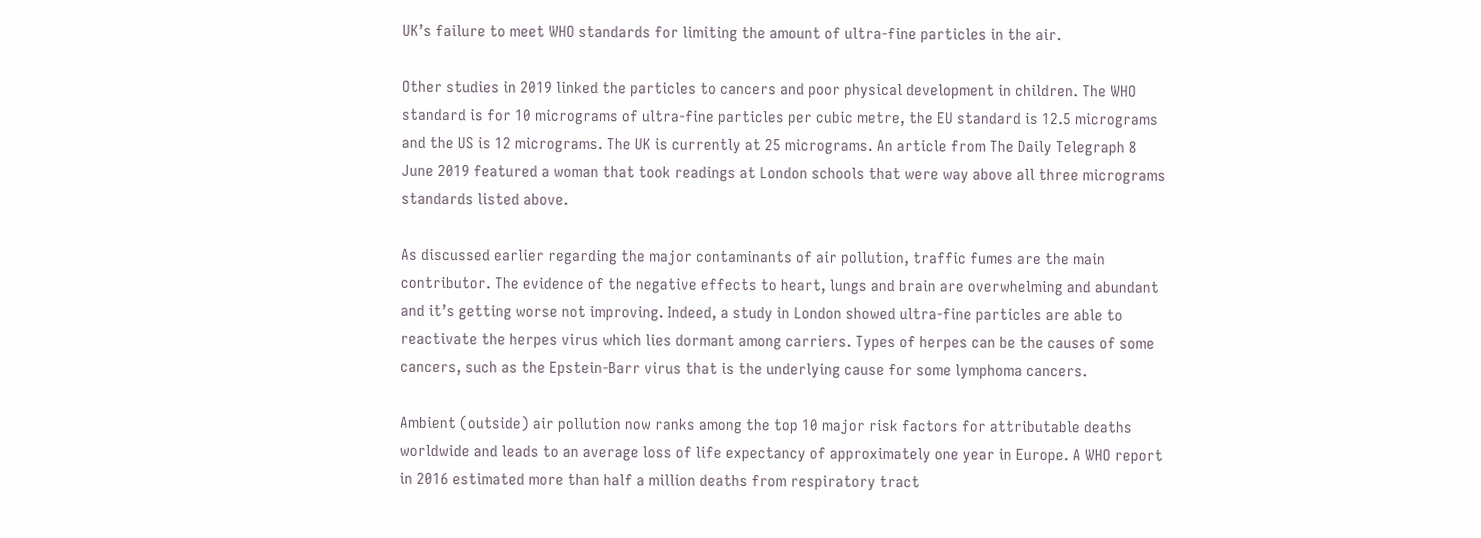UK’s failure to meet WHO standards for limiting the amount of ultra-fine particles in the air.

Other studies in 2019 linked the particles to cancers and poor physical development in children. The WHO standard is for 10 micrograms of ultra-fine particles per cubic metre, the EU standard is 12.5 micrograms and the US is 12 micrograms. The UK is currently at 25 micrograms. An article from The Daily Telegraph 8 June 2019 featured a woman that took readings at London schools that were way above all three micrograms standards listed above.

As discussed earlier regarding the major contaminants of air pollution, traffic fumes are the main contributor. The evidence of the negative effects to heart, lungs and brain are overwhelming and abundant and it’s getting worse not improving. Indeed, a study in London showed ultra-fine particles are able to reactivate the herpes virus which lies dormant among carriers. Types of herpes can be the causes of some cancers, such as the Epstein-Barr virus that is the underlying cause for some lymphoma cancers.

Ambient (outside) air pollution now ranks among the top 10 major risk factors for attributable deaths worldwide and leads to an average loss of life expectancy of approximately one year in Europe. A WHO report in 2016 estimated more than half a million deaths from respiratory tract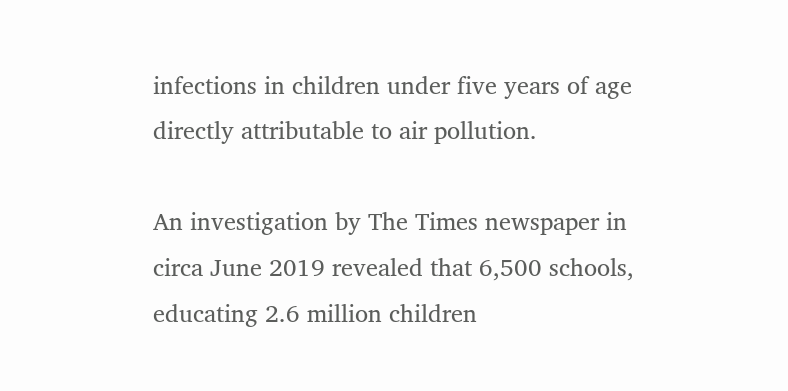infections in children under five years of age directly attributable to air pollution.

An investigation by The Times newspaper in circa June 2019 revealed that 6,500 schools, educating 2.6 million children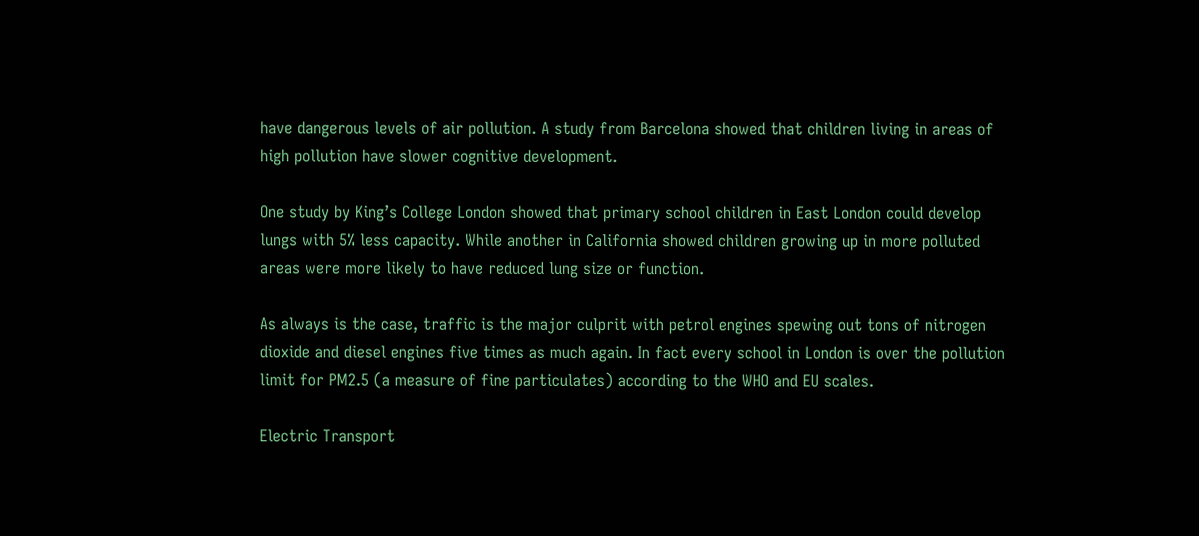have dangerous levels of air pollution. A study from Barcelona showed that children living in areas of high pollution have slower cognitive development.

One study by King’s College London showed that primary school children in East London could develop lungs with 5% less capacity. While another in California showed children growing up in more polluted areas were more likely to have reduced lung size or function.

As always is the case, traffic is the major culprit with petrol engines spewing out tons of nitrogen dioxide and diesel engines five times as much again. In fact every school in London is over the pollution limit for PM2.5 (a measure of fine particulates) according to the WHO and EU scales.

Electric Transport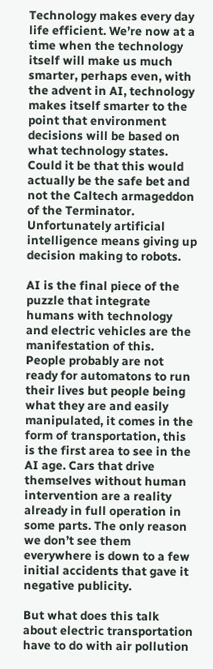Technology makes every day life efficient. We’re now at a time when the technology itself will make us much smarter, perhaps even, with the advent in AI, technology makes itself smarter to the point that environment decisions will be based on what technology states. Could it be that this would actually be the safe bet and not the Caltech armageddon of the Terminator. Unfortunately artificial intelligence means giving up decision making to robots.

AI is the final piece of the puzzle that integrate humans with technology and electric vehicles are the manifestation of this. People probably are not ready for automatons to run their lives but people being what they are and easily manipulated, it comes in the form of transportation, this is the first area to see in the AI age. Cars that drive themselves without human intervention are a reality already in full operation in some parts. The only reason we don’t see them everywhere is down to a few initial accidents that gave it negative publicity.

But what does this talk about electric transportation have to do with air pollution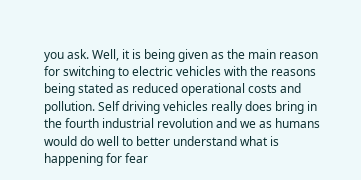you ask. Well, it is being given as the main reason for switching to electric vehicles with the reasons being stated as reduced operational costs and pollution. Self driving vehicles really does bring in the fourth industrial revolution and we as humans would do well to better understand what is happening for fear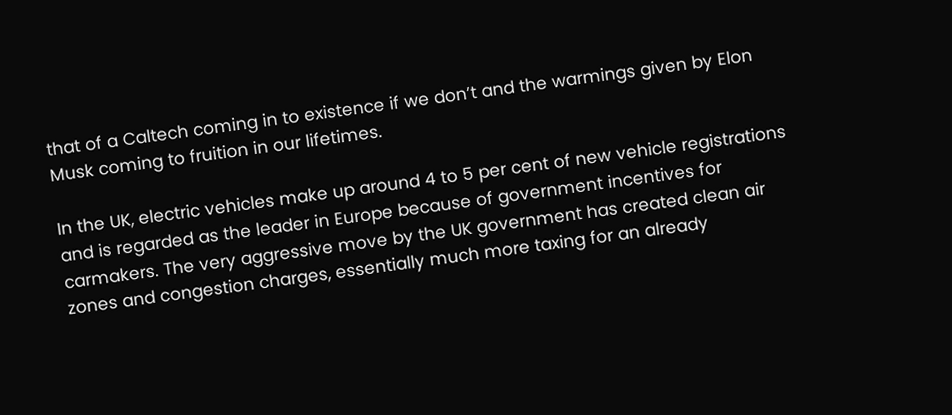that of a Caltech coming in to existence if we don’t and the warmings given by Elon Musk coming to fruition in our lifetimes.

In the UK, electric vehicles make up around 4 to 5 per cent of new vehicle registrations and is regarded as the leader in Europe because of government incentives for carmakers. The very aggressive move by the UK government has created clean air zones and congestion charges, essentially much more taxing for an already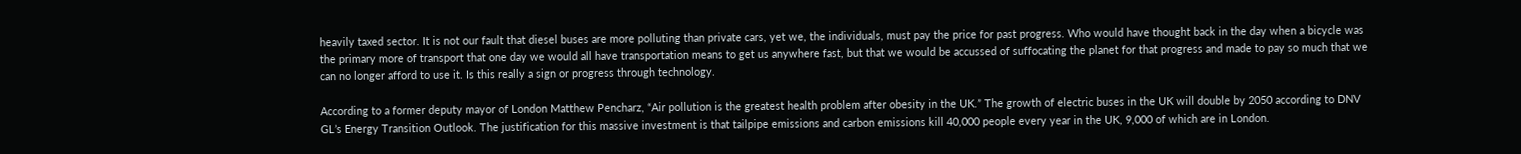heavily taxed sector. It is not our fault that diesel buses are more polluting than private cars, yet we, the individuals, must pay the price for past progress. Who would have thought back in the day when a bicycle was the primary more of transport that one day we would all have transportation means to get us anywhere fast, but that we would be accussed of suffocating the planet for that progress and made to pay so much that we can no longer afford to use it. Is this really a sign or progress through technology.

According to a former deputy mayor of London Matthew Pencharz, “Air pollution is the greatest health problem after obesity in the UK.” The growth of electric buses in the UK will double by 2050 according to DNV GL’s Energy Transition Outlook. The justification for this massive investment is that tailpipe emissions and carbon emissions kill 40,000 people every year in the UK, 9,000 of which are in London.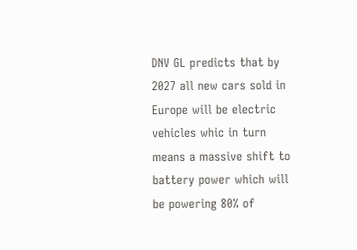DNV GL predicts that by 2027 all new cars sold in Europe will be electric vehicles whic in turn means a massive shift to battery power which will be powering 80% of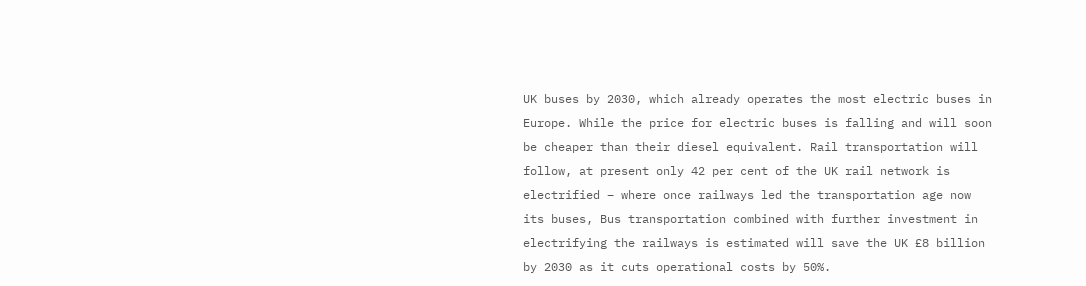UK buses by 2030, which already operates the most electric buses in Europe. While the price for electric buses is falling and will soon be cheaper than their diesel equivalent. Rail transportation will follow, at present only 42 per cent of the UK rail network is electrified – where once railways led the transportation age now its buses, Bus transportation combined with further investment in electrifying the railways is estimated will save the UK £8 billion by 2030 as it cuts operational costs by 50%.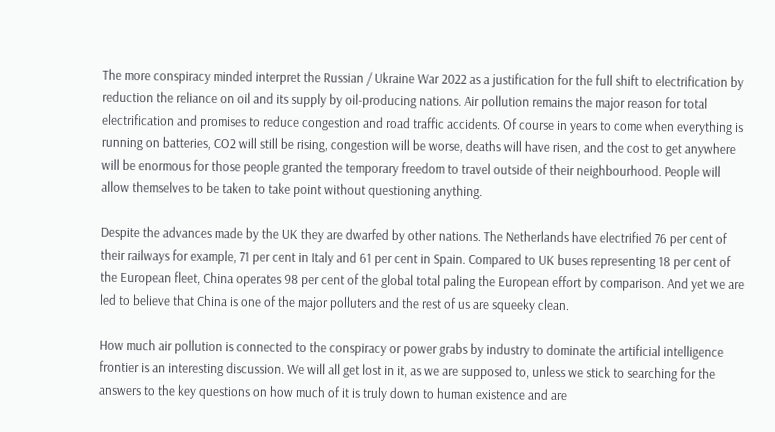The more conspiracy minded interpret the Russian / Ukraine War 2022 as a justification for the full shift to electrification by reduction the reliance on oil and its supply by oil-producing nations. Air pollution remains the major reason for total electrification and promises to reduce congestion and road traffic accidents. Of course in years to come when everything is running on batteries, CO2 will still be rising, congestion will be worse, deaths will have risen, and the cost to get anywhere will be enormous for those people granted the temporary freedom to travel outside of their neighbourhood. People will allow themselves to be taken to take point without questioning anything.

Despite the advances made by the UK they are dwarfed by other nations. The Netherlands have electrified 76 per cent of their railways for example, 71 per cent in Italy and 61 per cent in Spain. Compared to UK buses representing 18 per cent of the European fleet, China operates 98 per cent of the global total paling the European effort by comparison. And yet we are led to believe that China is one of the major polluters and the rest of us are squeeky clean.

How much air pollution is connected to the conspiracy or power grabs by industry to dominate the artificial intelligence frontier is an interesting discussion. We will all get lost in it, as we are supposed to, unless we stick to searching for the answers to the key questions on how much of it is truly down to human existence and are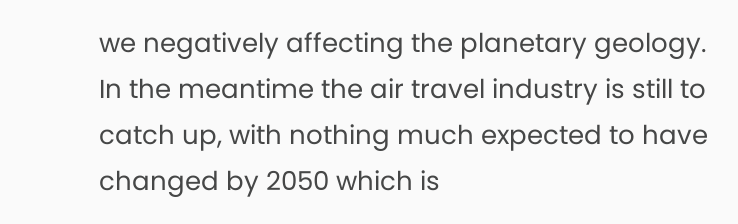we negatively affecting the planetary geology. In the meantime the air travel industry is still to catch up, with nothing much expected to have changed by 2050 which is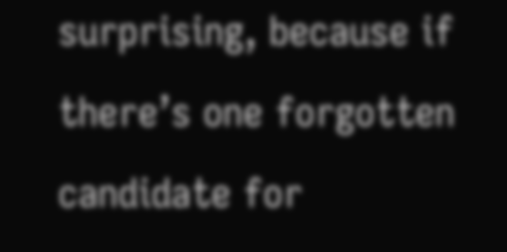surprising, because if there’s one forgotten candidate for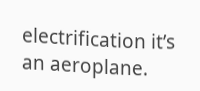electrification it’s an aeroplane.